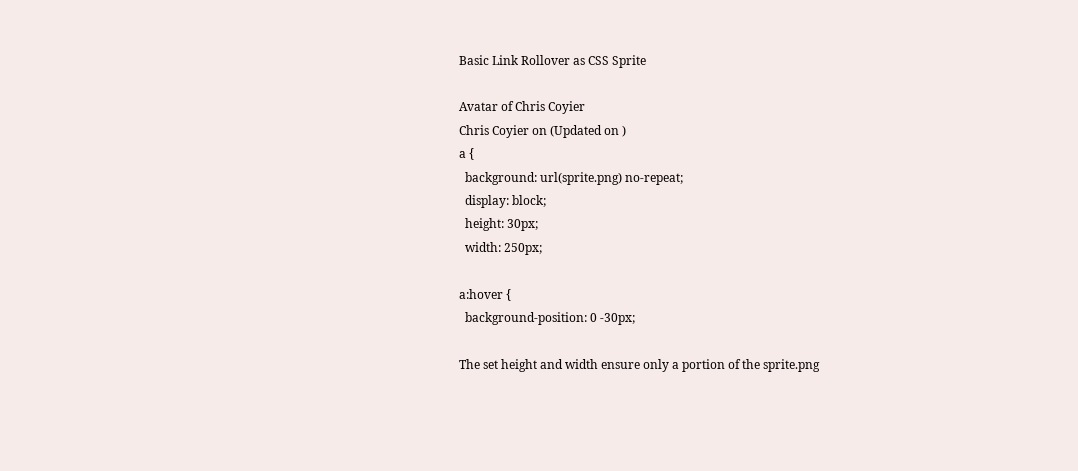Basic Link Rollover as CSS Sprite

Avatar of Chris Coyier
Chris Coyier on (Updated on )
a {
  background: url(sprite.png) no-repeat;
  display: block;
  height: 30px;
  width: 250px;

a:hover {
  background-position: 0 -30px;

The set height and width ensure only a portion of the sprite.png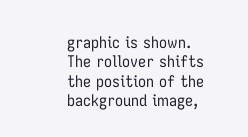graphic is shown. The rollover shifts the position of the background image,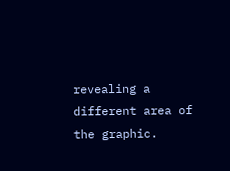revealing a different area of the graphic.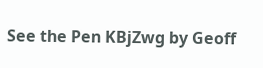See the Pen KBjZwg by Geoff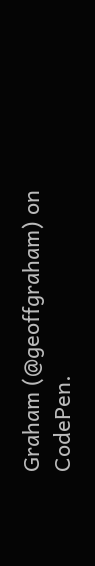Graham (@geoffgraham) on CodePen.